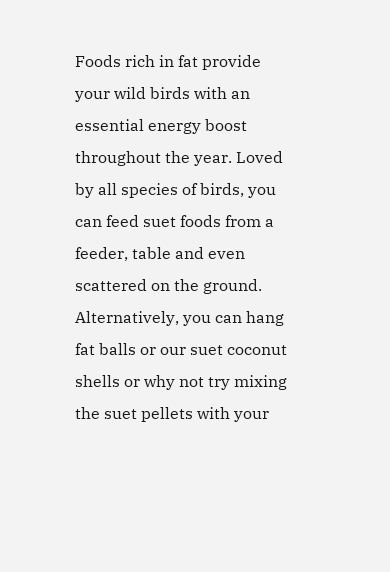Foods rich in fat provide your wild birds with an essential energy boost throughout the year. Loved by all species of birds, you can feed suet foods from a feeder, table and even scattered on the ground. Alternatively, you can hang fat balls or our suet coconut shells or why not try mixing the suet pellets with your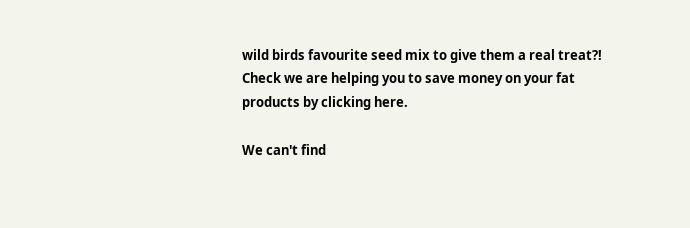wild birds favourite seed mix to give them a real treat?! Check we are helping you to save money on your fat products by clicking here.

We can't find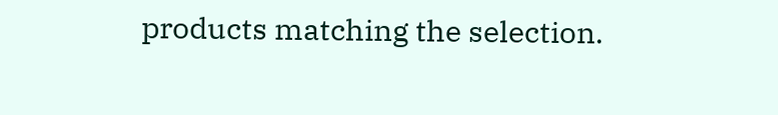products matching the selection.